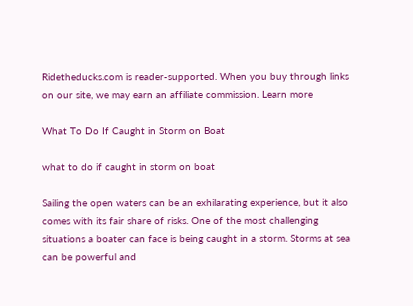Ridetheducks.com is reader-supported. When you buy through links on our site, we may earn an affiliate commission. Learn more

What To Do If Caught in Storm on Boat

what to do if caught in storm on boat

Sailing the open waters can be an exhilarating experience, but it also comes with its fair share of risks. One of the most challenging situations a boater can face is being caught in a storm. Storms at sea can be powerful and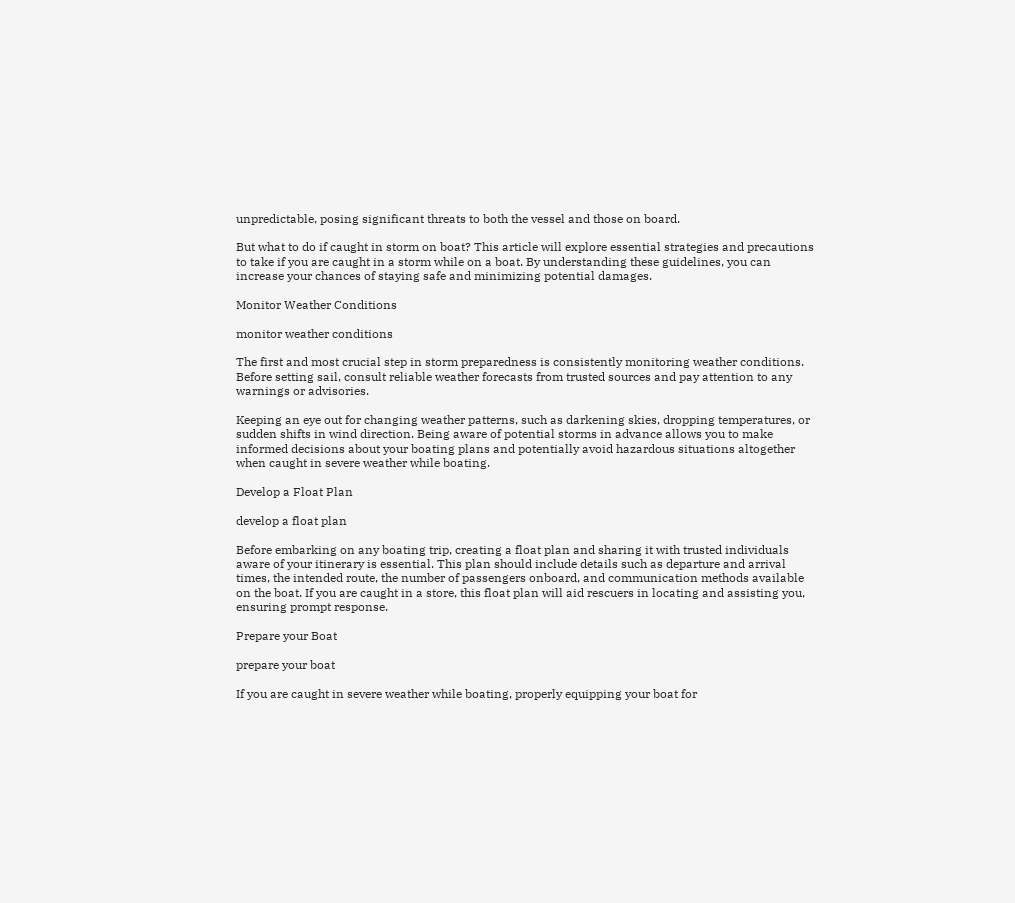unpredictable, posing significant threats to both the vessel and those on board.

But what to do if caught in storm on boat? This article will explore essential strategies and precautions to take if you are caught in a storm while on a boat. By understanding these guidelines, you can increase your chances of staying safe and minimizing potential damages.

Monitor Weather Conditions

monitor weather conditions

The first and most crucial step in storm preparedness is consistently monitoring weather conditions. Before setting sail, consult reliable weather forecasts from trusted sources and pay attention to any warnings or advisories.

Keeping an eye out for changing weather patterns, such as darkening skies, dropping temperatures, or sudden shifts in wind direction. Being aware of potential storms in advance allows you to make informed decisions about your boating plans and potentially avoid hazardous situations altogether when caught in severe weather while boating.

Develop a Float Plan

develop a float plan

Before embarking on any boating trip, creating a float plan and sharing it with trusted individuals aware of your itinerary is essential. This plan should include details such as departure and arrival times, the intended route, the number of passengers onboard, and communication methods available on the boat. If you are caught in a store, this float plan will aid rescuers in locating and assisting you, ensuring prompt response.

Prepare your Boat

prepare your boat

If you are caught in severe weather while boating, properly equipping your boat for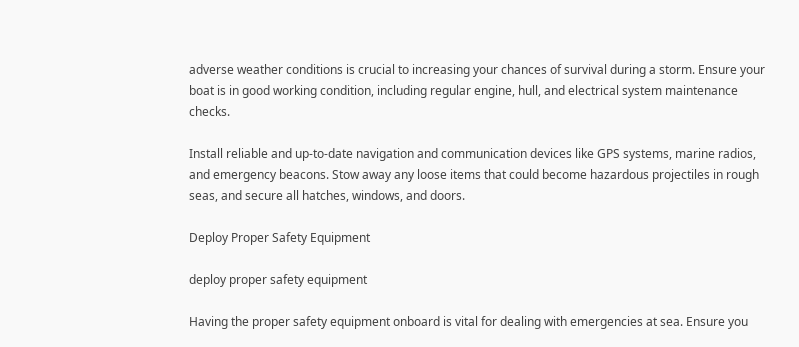adverse weather conditions is crucial to increasing your chances of survival during a storm. Ensure your boat is in good working condition, including regular engine, hull, and electrical system maintenance checks.

Install reliable and up-to-date navigation and communication devices like GPS systems, marine radios, and emergency beacons. Stow away any loose items that could become hazardous projectiles in rough seas, and secure all hatches, windows, and doors.

Deploy Proper Safety Equipment

deploy proper safety equipment

Having the proper safety equipment onboard is vital for dealing with emergencies at sea. Ensure you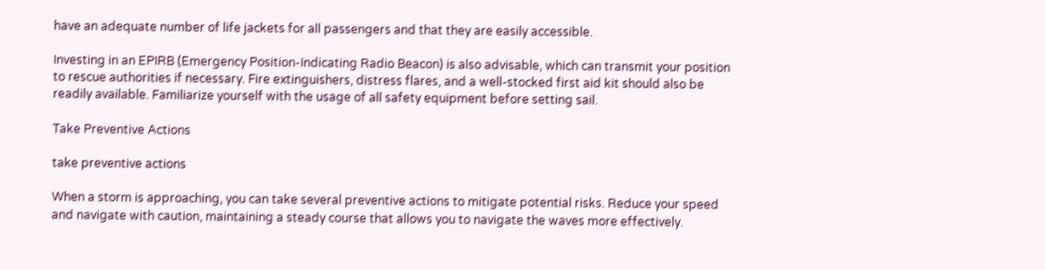have an adequate number of life jackets for all passengers and that they are easily accessible.

Investing in an EPIRB (Emergency Position-Indicating Radio Beacon) is also advisable, which can transmit your position to rescue authorities if necessary. Fire extinguishers, distress flares, and a well-stocked first aid kit should also be readily available. Familiarize yourself with the usage of all safety equipment before setting sail.

Take Preventive Actions

take preventive actions

When a storm is approaching, you can take several preventive actions to mitigate potential risks. Reduce your speed and navigate with caution, maintaining a steady course that allows you to navigate the waves more effectively.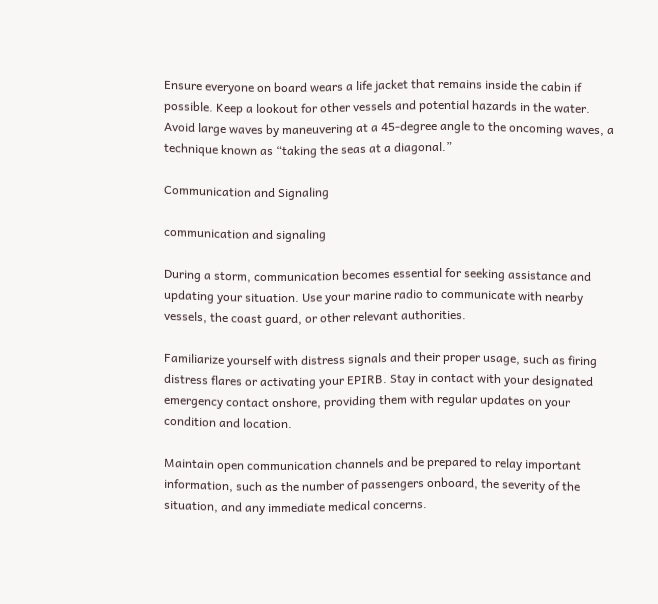Ensure everyone on board wears a life jacket that remains inside the cabin if possible. Keep a lookout for other vessels and potential hazards in the water. Avoid large waves by maneuvering at a 45-degree angle to the oncoming waves, a technique known as “taking the seas at a diagonal.”

Communication and Signaling

communication and signaling

During a storm, communication becomes essential for seeking assistance and updating your situation. Use your marine radio to communicate with nearby vessels, the coast guard, or other relevant authorities.

Familiarize yourself with distress signals and their proper usage, such as firing distress flares or activating your EPIRB. Stay in contact with your designated emergency contact onshore, providing them with regular updates on your condition and location.

Maintain open communication channels and be prepared to relay important information, such as the number of passengers onboard, the severity of the situation, and any immediate medical concerns.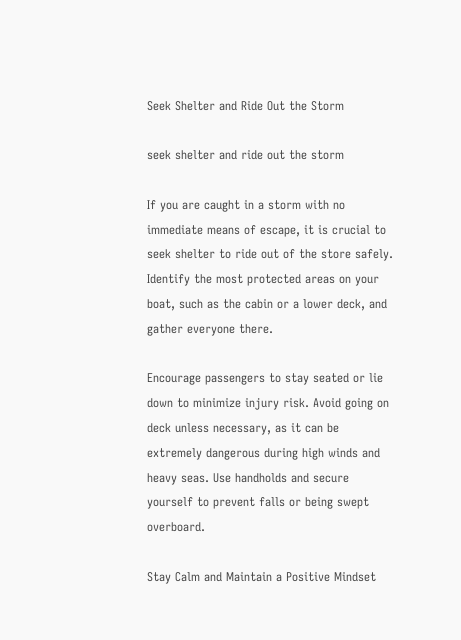Seek Shelter and Ride Out the Storm

seek shelter and ride out the storm

If you are caught in a storm with no immediate means of escape, it is crucial to seek shelter to ride out of the store safely. Identify the most protected areas on your boat, such as the cabin or a lower deck, and gather everyone there.

Encourage passengers to stay seated or lie down to minimize injury risk. Avoid going on deck unless necessary, as it can be extremely dangerous during high winds and heavy seas. Use handholds and secure yourself to prevent falls or being swept overboard.

Stay Calm and Maintain a Positive Mindset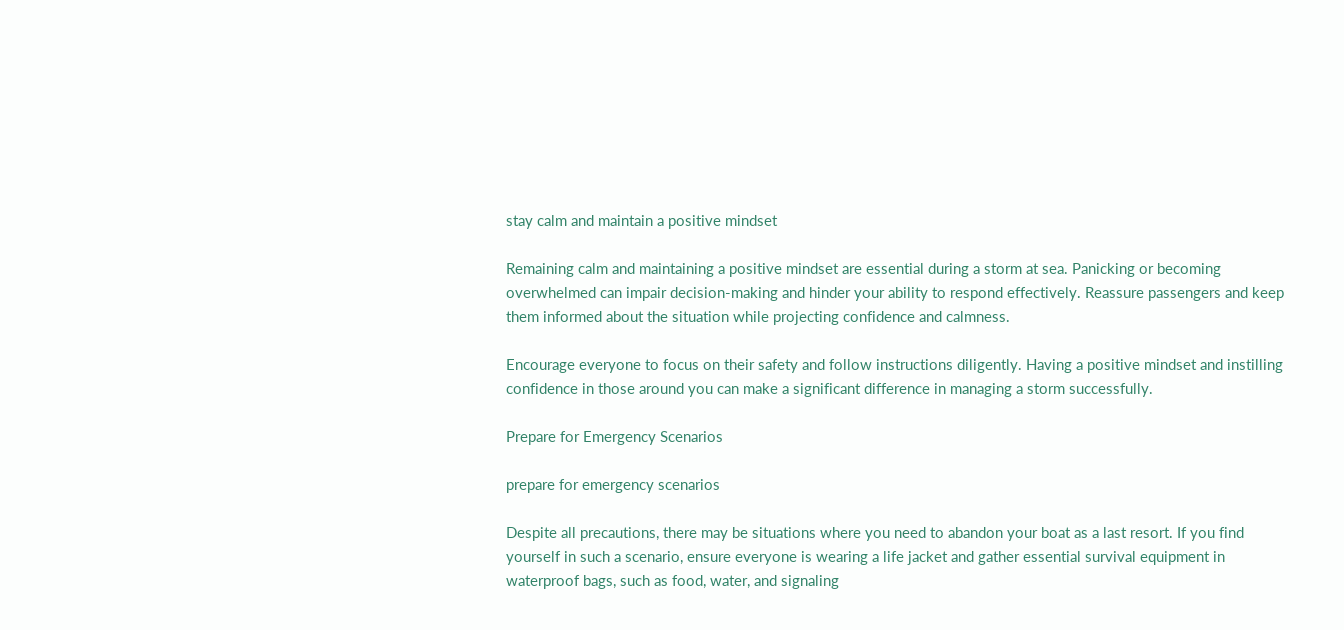stay calm and maintain a positive mindset

Remaining calm and maintaining a positive mindset are essential during a storm at sea. Panicking or becoming overwhelmed can impair decision-making and hinder your ability to respond effectively. Reassure passengers and keep them informed about the situation while projecting confidence and calmness.

Encourage everyone to focus on their safety and follow instructions diligently. Having a positive mindset and instilling confidence in those around you can make a significant difference in managing a storm successfully.

Prepare for Emergency Scenarios

prepare for emergency scenarios

Despite all precautions, there may be situations where you need to abandon your boat as a last resort. If you find yourself in such a scenario, ensure everyone is wearing a life jacket and gather essential survival equipment in waterproof bags, such as food, water, and signaling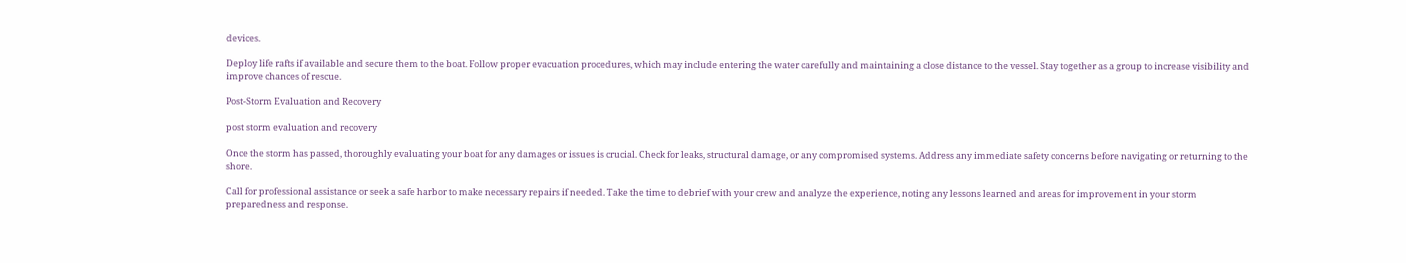devices.

Deploy life rafts if available and secure them to the boat. Follow proper evacuation procedures, which may include entering the water carefully and maintaining a close distance to the vessel. Stay together as a group to increase visibility and improve chances of rescue.

Post-Storm Evaluation and Recovery

post storm evaluation and recovery

Once the storm has passed, thoroughly evaluating your boat for any damages or issues is crucial. Check for leaks, structural damage, or any compromised systems. Address any immediate safety concerns before navigating or returning to the shore.

Call for professional assistance or seek a safe harbor to make necessary repairs if needed. Take the time to debrief with your crew and analyze the experience, noting any lessons learned and areas for improvement in your storm preparedness and response.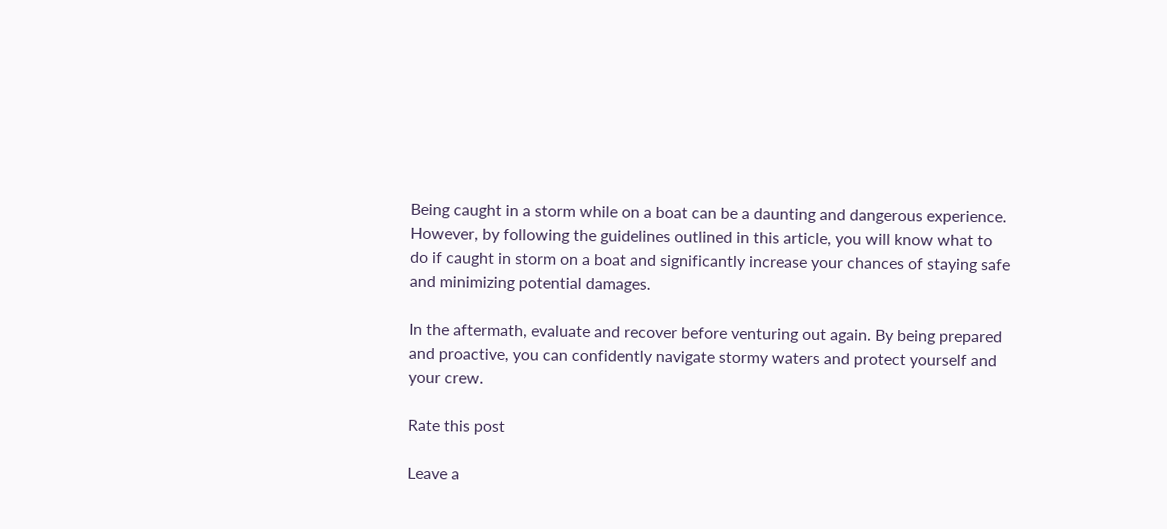Being caught in a storm while on a boat can be a daunting and dangerous experience. However, by following the guidelines outlined in this article, you will know what to do if caught in storm on a boat and significantly increase your chances of staying safe and minimizing potential damages.

In the aftermath, evaluate and recover before venturing out again. By being prepared and proactive, you can confidently navigate stormy waters and protect yourself and your crew.

Rate this post

Leave a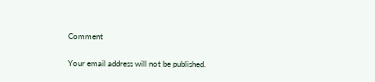Comment

Your email address will not be published.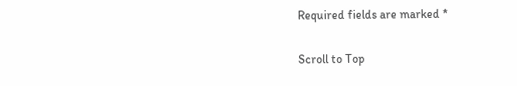Required fields are marked *

Scroll to Top